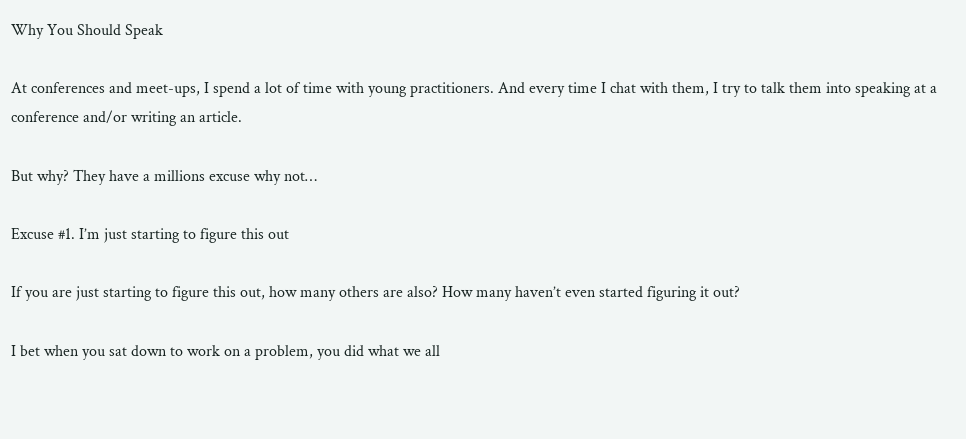Why You Should Speak

At conferences and meet-ups, I spend a lot of time with young practitioners. And every time I chat with them, I try to talk them into speaking at a conference and/or writing an article.

But why? They have a millions excuse why not…

Excuse #1. I’m just starting to figure this out

If you are just starting to figure this out, how many others are also? How many haven’t even started figuring it out?

I bet when you sat down to work on a problem, you did what we all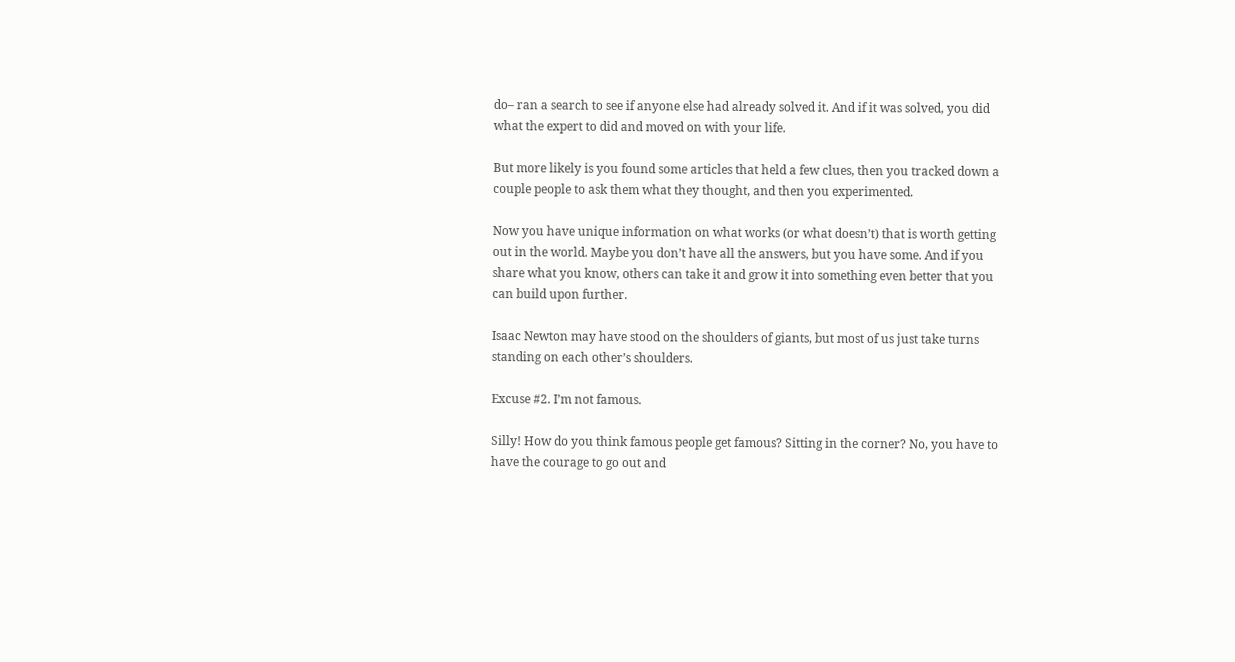do– ran a search to see if anyone else had already solved it. And if it was solved, you did what the expert to did and moved on with your life.

But more likely is you found some articles that held a few clues, then you tracked down a couple people to ask them what they thought, and then you experimented.

Now you have unique information on what works (or what doesn’t) that is worth getting out in the world. Maybe you don’t have all the answers, but you have some. And if you share what you know, others can take it and grow it into something even better that you can build upon further.

Isaac Newton may have stood on the shoulders of giants, but most of us just take turns standing on each other’s shoulders.

Excuse #2. I’m not famous.

Silly! How do you think famous people get famous? Sitting in the corner? No, you have to have the courage to go out and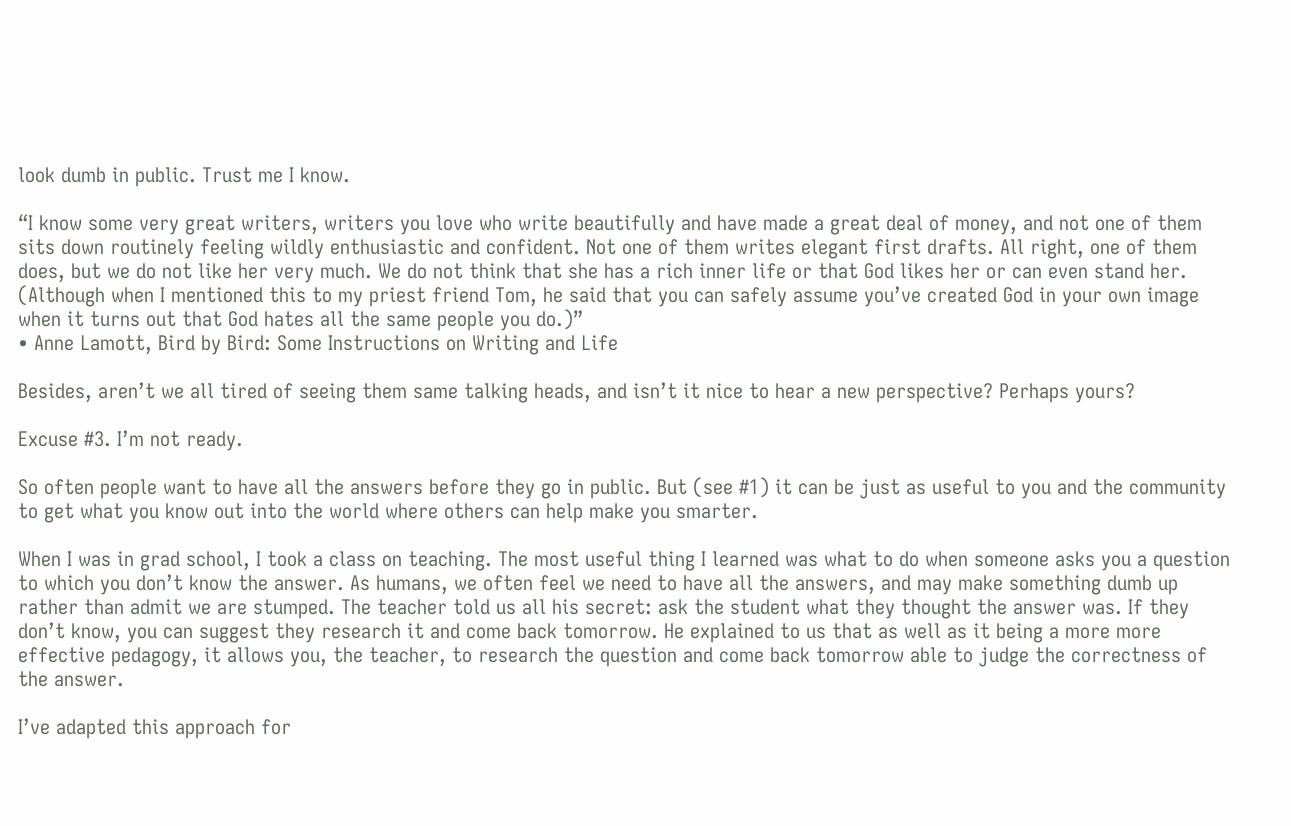look dumb in public. Trust me I know.

“I know some very great writers, writers you love who write beautifully and have made a great deal of money, and not one of them sits down routinely feeling wildly enthusiastic and confident. Not one of them writes elegant first drafts. All right, one of them does, but we do not like her very much. We do not think that she has a rich inner life or that God likes her or can even stand her. (Although when I mentioned this to my priest friend Tom, he said that you can safely assume you’ve created God in your own image when it turns out that God hates all the same people you do.)”
• Anne Lamott, Bird by Bird: Some Instructions on Writing and Life

Besides, aren’t we all tired of seeing them same talking heads, and isn’t it nice to hear a new perspective? Perhaps yours?

Excuse #3. I’m not ready.

So often people want to have all the answers before they go in public. But (see #1) it can be just as useful to you and the community to get what you know out into the world where others can help make you smarter.

When I was in grad school, I took a class on teaching. The most useful thing I learned was what to do when someone asks you a question to which you don’t know the answer. As humans, we often feel we need to have all the answers, and may make something dumb up rather than admit we are stumped. The teacher told us all his secret: ask the student what they thought the answer was. If they don’t know, you can suggest they research it and come back tomorrow. He explained to us that as well as it being a more more effective pedagogy, it allows you, the teacher, to research the question and come back tomorrow able to judge the correctness of the answer.

I’ve adapted this approach for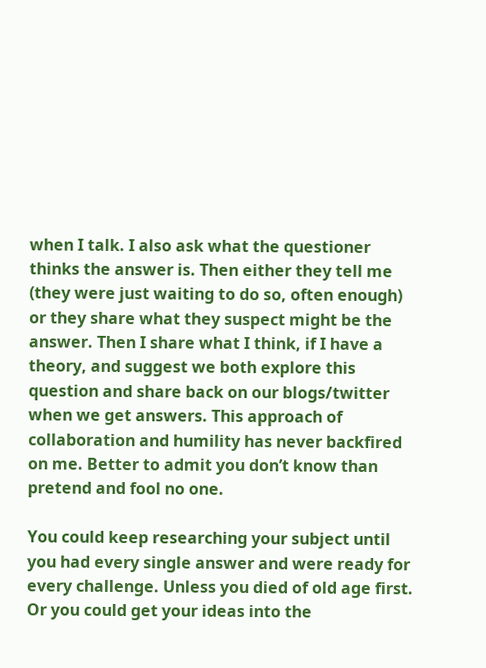when I talk. I also ask what the questioner thinks the answer is. Then either they tell me (they were just waiting to do so, often enough) or they share what they suspect might be the answer. Then I share what I think, if I have a theory, and suggest we both explore this question and share back on our blogs/twitter when we get answers. This approach of collaboration and humility has never backfired on me. Better to admit you don’t know than pretend and fool no one.

You could keep researching your subject until you had every single answer and were ready for every challenge. Unless you died of old age first. Or you could get your ideas into the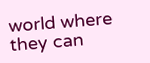world where they can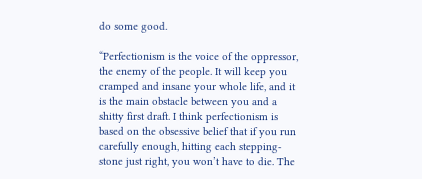do some good.

“Perfectionism is the voice of the oppressor, the enemy of the people. It will keep you cramped and insane your whole life, and it is the main obstacle between you and a shitty first draft. I think perfectionism is based on the obsessive belief that if you run carefully enough, hitting each stepping-stone just right, you won’t have to die. The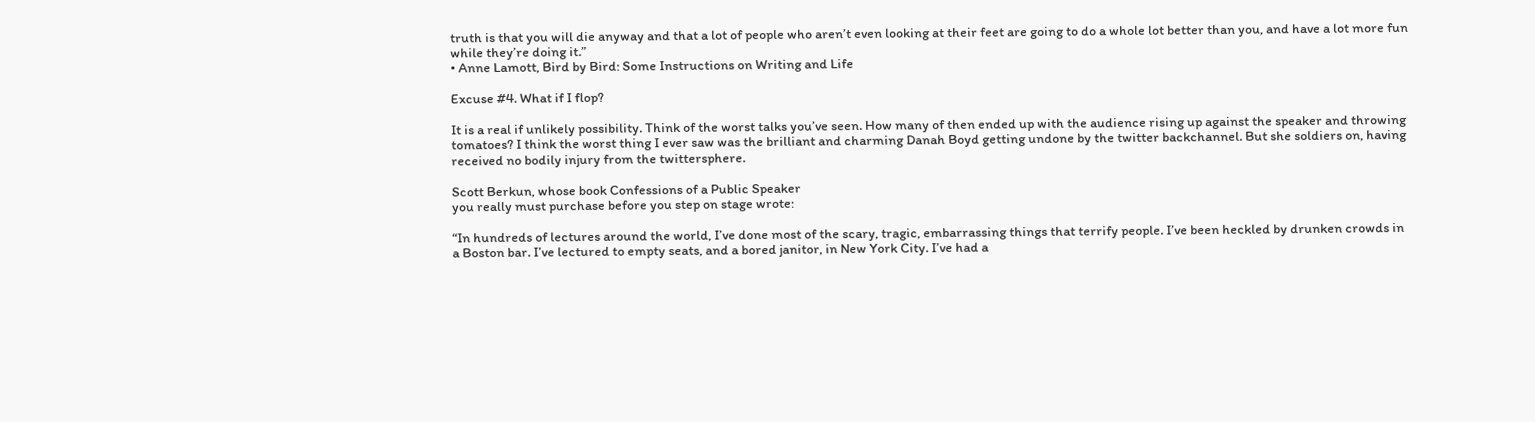truth is that you will die anyway and that a lot of people who aren’t even looking at their feet are going to do a whole lot better than you, and have a lot more fun while they’re doing it.”
• Anne Lamott, Bird by Bird: Some Instructions on Writing and Life

Excuse #4. What if I flop?

It is a real if unlikely possibility. Think of the worst talks you’ve seen. How many of then ended up with the audience rising up against the speaker and throwing tomatoes? I think the worst thing I ever saw was the brilliant and charming Danah Boyd getting undone by the twitter backchannel. But she soldiers on, having received no bodily injury from the twittersphere.

Scott Berkun, whose book Confessions of a Public Speaker
you really must purchase before you step on stage wrote:

“In hundreds of lectures around the world, I’ve done most of the scary, tragic, embarrassing things that terrify people. I’ve been heckled by drunken crowds in a Boston bar. I’ve lectured to empty seats, and a bored janitor, in New York City. I’ve had a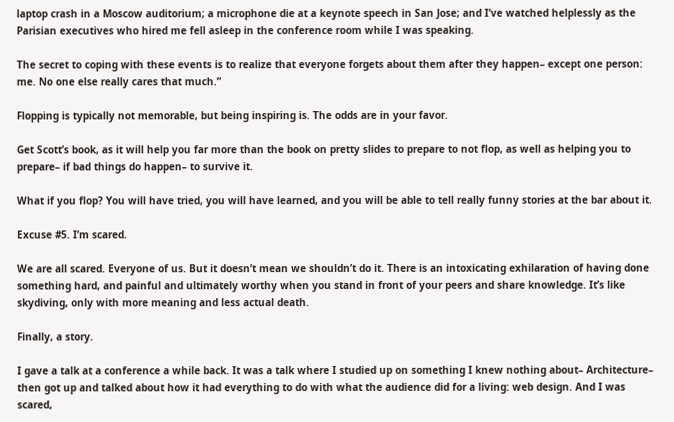laptop crash in a Moscow auditorium; a microphone die at a keynote speech in San Jose; and I’ve watched helplessly as the Parisian executives who hired me fell asleep in the conference room while I was speaking.

The secret to coping with these events is to realize that everyone forgets about them after they happen– except one person: me. No one else really cares that much.”

Flopping is typically not memorable, but being inspiring is. The odds are in your favor.

Get Scott’s book, as it will help you far more than the book on pretty slides to prepare to not flop, as well as helping you to prepare– if bad things do happen– to survive it.

What if you flop? You will have tried, you will have learned, and you will be able to tell really funny stories at the bar about it.

Excuse #5. I’m scared.

We are all scared. Everyone of us. But it doesn’t mean we shouldn’t do it. There is an intoxicating exhilaration of having done something hard, and painful and ultimately worthy when you stand in front of your peers and share knowledge. It’s like skydiving, only with more meaning and less actual death.

Finally, a story.

I gave a talk at a conference a while back. It was a talk where I studied up on something I knew nothing about– Architecture– then got up and talked about how it had everything to do with what the audience did for a living: web design. And I was scared,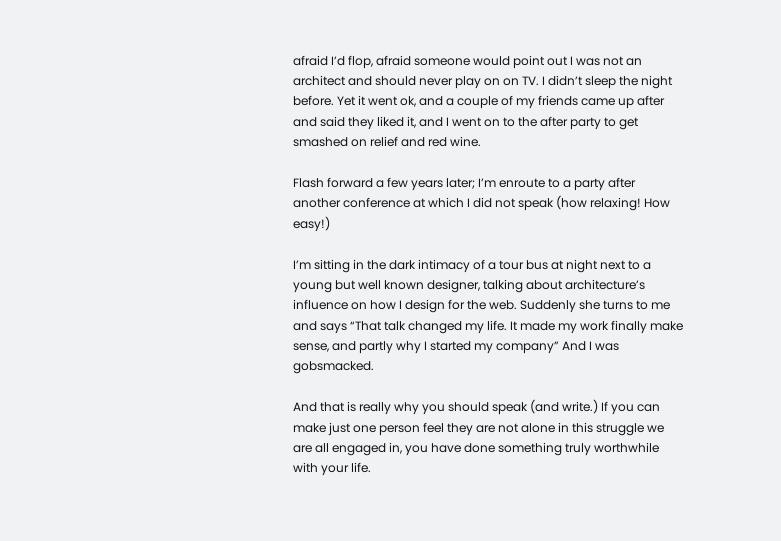afraid I’d flop, afraid someone would point out I was not an architect and should never play on on TV. I didn’t sleep the night before. Yet it went ok, and a couple of my friends came up after and said they liked it, and I went on to the after party to get smashed on relief and red wine.

Flash forward a few years later; I’m enroute to a party after another conference at which I did not speak (how relaxing! How easy!)

I’m sitting in the dark intimacy of a tour bus at night next to a young but well known designer, talking about architecture’s influence on how I design for the web. Suddenly she turns to me and says “That talk changed my life. It made my work finally make sense, and partly why I started my company” And I was gobsmacked.

And that is really why you should speak (and write.) If you can make just one person feel they are not alone in this struggle we are all engaged in, you have done something truly worthwhile with your life.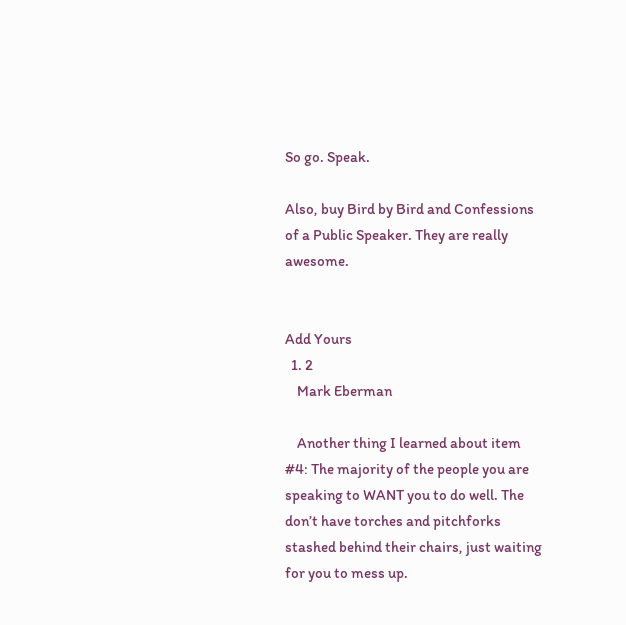So go. Speak.

Also, buy Bird by Bird and Confessions of a Public Speaker. They are really awesome.


Add Yours
  1. 2
    Mark Eberman

    Another thing I learned about item #4: The majority of the people you are speaking to WANT you to do well. The don’t have torches and pitchforks stashed behind their chairs, just waiting for you to mess up.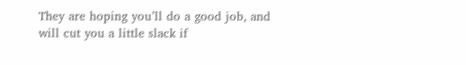They are hoping you’ll do a good job, and will cut you a little slack if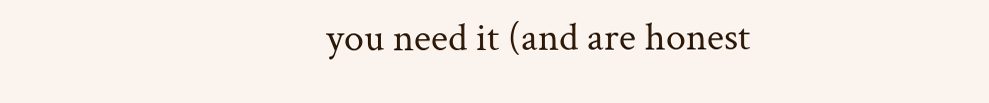you need it (and are honest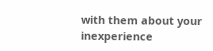with them about your inexperience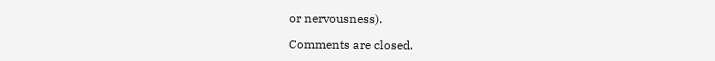or nervousness).

Comments are closed.